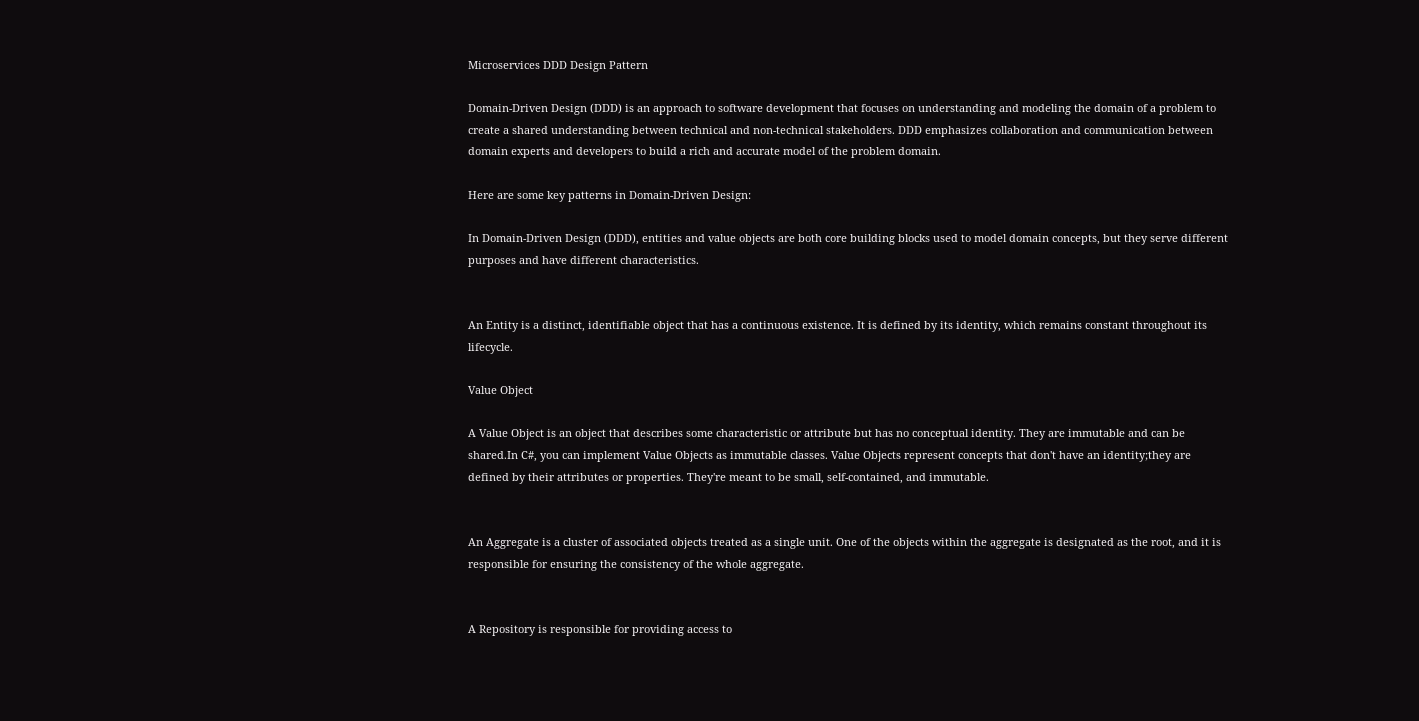Microservices DDD Design Pattern

Domain-Driven Design (DDD) is an approach to software development that focuses on understanding and modeling the domain of a problem to create a shared understanding between technical and non-technical stakeholders. DDD emphasizes collaboration and communication between domain experts and developers to build a rich and accurate model of the problem domain.

Here are some key patterns in Domain-Driven Design:

In Domain-Driven Design (DDD), entities and value objects are both core building blocks used to model domain concepts, but they serve different purposes and have different characteristics.


An Entity is a distinct, identifiable object that has a continuous existence. It is defined by its identity, which remains constant throughout its lifecycle.

Value Object

A Value Object is an object that describes some characteristic or attribute but has no conceptual identity. They are immutable and can be shared.In C#, you can implement Value Objects as immutable classes. Value Objects represent concepts that don't have an identity;they are defined by their attributes or properties. They're meant to be small, self-contained, and immutable.


An Aggregate is a cluster of associated objects treated as a single unit. One of the objects within the aggregate is designated as the root, and it is responsible for ensuring the consistency of the whole aggregate.


A Repository is responsible for providing access to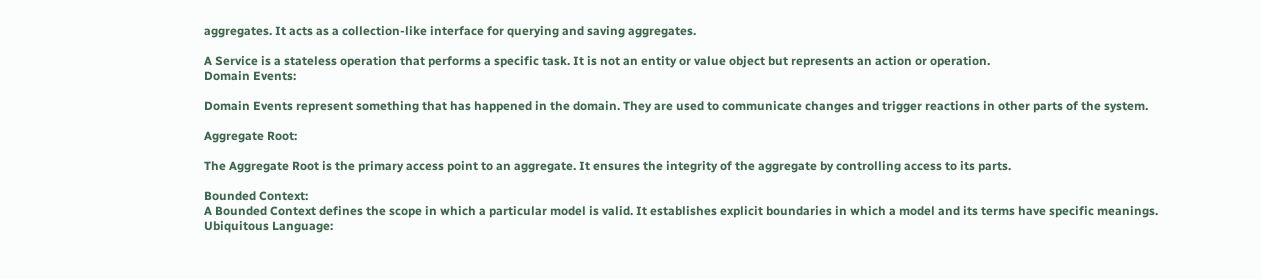aggregates. It acts as a collection-like interface for querying and saving aggregates.

A Service is a stateless operation that performs a specific task. It is not an entity or value object but represents an action or operation.
Domain Events:

Domain Events represent something that has happened in the domain. They are used to communicate changes and trigger reactions in other parts of the system.

Aggregate Root:

The Aggregate Root is the primary access point to an aggregate. It ensures the integrity of the aggregate by controlling access to its parts.

Bounded Context:
A Bounded Context defines the scope in which a particular model is valid. It establishes explicit boundaries in which a model and its terms have specific meanings.
Ubiquitous Language: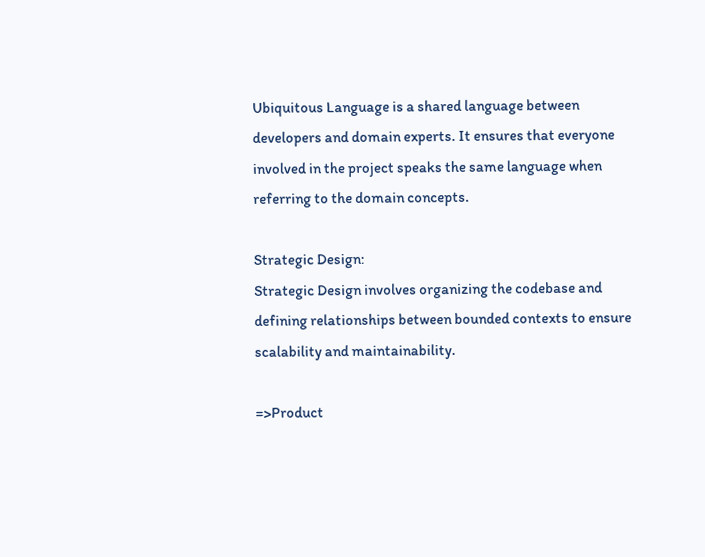Ubiquitous Language is a shared language between developers and domain experts. It ensures that everyone involved in the project speaks the same language when referring to the domain concepts.

Strategic Design:
Strategic Design involves organizing the codebase and defining relationships between bounded contexts to ensure scalability and maintainability.

=>Product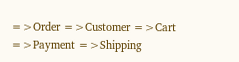=>Order =>Customer =>Cart =>Payment =>Shipping